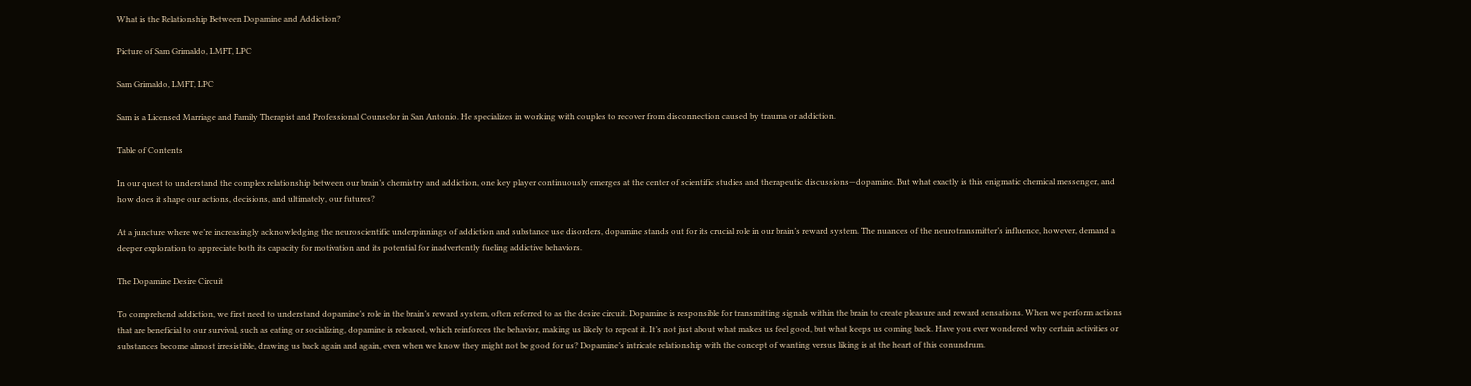What is the Relationship Between Dopamine and Addiction?

Picture of Sam Grimaldo, LMFT, LPC

Sam Grimaldo, LMFT, LPC

Sam is a Licensed Marriage and Family Therapist and Professional Counselor in San Antonio. He specializes in working with couples to recover from disconnection caused by trauma or addiction.

Table of Contents

In our quest to understand the complex relationship between our brain’s chemistry and addiction, one key player continuously emerges at the center of scientific studies and therapeutic discussions—dopamine. But what exactly is this enigmatic chemical messenger, and how does it shape our actions, decisions, and ultimately, our futures?

At a juncture where we’re increasingly acknowledging the neuroscientific underpinnings of addiction and substance use disorders, dopamine stands out for its crucial role in our brain’s reward system. The nuances of the neurotransmitter’s influence, however, demand a deeper exploration to appreciate both its capacity for motivation and its potential for inadvertently fueling addictive behaviors.

The Dopamine Desire Circuit

To comprehend addiction, we first need to understand dopamine’s role in the brain’s reward system, often referred to as the desire circuit. Dopamine is responsible for transmitting signals within the brain to create pleasure and reward sensations. When we perform actions that are beneficial to our survival, such as eating or socializing, dopamine is released, which reinforces the behavior, making us likely to repeat it. It’s not just about what makes us feel good, but what keeps us coming back. Have you ever wondered why certain activities or substances become almost irresistible, drawing us back again and again, even when we know they might not be good for us? Dopamine’s intricate relationship with the concept of wanting versus liking is at the heart of this conundrum.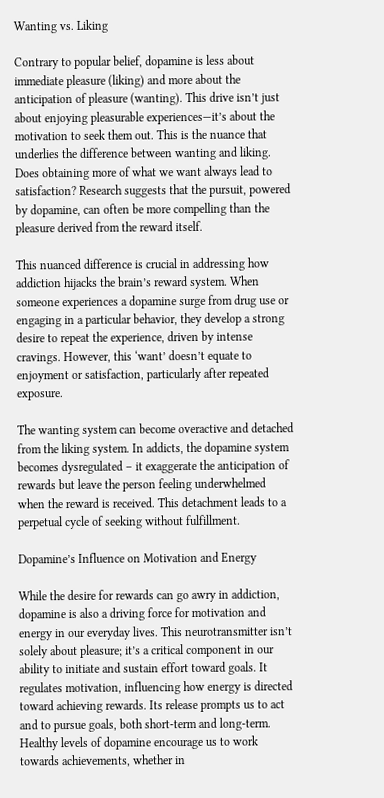Wanting vs. Liking

Contrary to popular belief, dopamine is less about immediate pleasure (liking) and more about the anticipation of pleasure (wanting). This drive isn’t just about enjoying pleasurable experiences—it’s about the motivation to seek them out. This is the nuance that underlies the difference between wanting and liking. Does obtaining more of what we want always lead to satisfaction? Research suggests that the pursuit, powered by dopamine, can often be more compelling than the pleasure derived from the reward itself.

This nuanced difference is crucial in addressing how addiction hijacks the brain’s reward system. When someone experiences a dopamine surge from drug use or engaging in a particular behavior, they develop a strong desire to repeat the experience, driven by intense cravings. However, this ‘want’ doesn’t equate to enjoyment or satisfaction, particularly after repeated exposure.

The wanting system can become overactive and detached from the liking system. In addicts, the dopamine system becomes dysregulated – it exaggerate the anticipation of rewards but leave the person feeling underwhelmed when the reward is received. This detachment leads to a perpetual cycle of seeking without fulfillment.

Dopamine’s Influence on Motivation and Energy

While the desire for rewards can go awry in addiction, dopamine is also a driving force for motivation and energy in our everyday lives. This neurotransmitter isn’t solely about pleasure; it’s a critical component in our ability to initiate and sustain effort toward goals. It regulates motivation, influencing how energy is directed toward achieving rewards. Its release prompts us to act and to pursue goals, both short-term and long-term. Healthy levels of dopamine encourage us to work towards achievements, whether in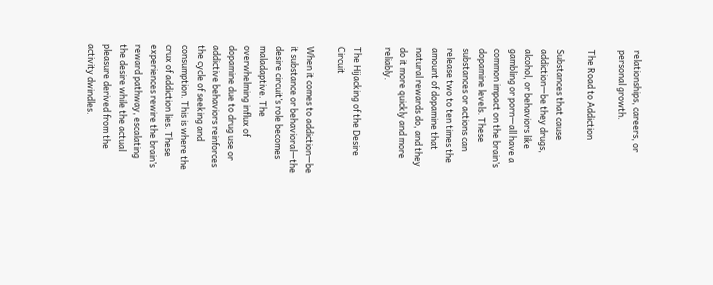relationships, careers, or personal growth.

The Road to Addiction

Substances that cause addiction—be they drugs, alcohol, or behaviors like gambling or porn—all have a common impact on the brain’s dopamine levels. These substances or actions can release two to ten times the amount of dopamine that natural rewards do, and they do it more quickly and more reliably.

The Hijacking of the Desire Circuit

When it comes to addiction—be it substance or behavioral—the desire circuit’s role becomes maladaptive. The overwhelming influx of dopamine due to drug use or addictive behaviors reinforces the cycle of seeking and consumption. This is where the crux of addiction lies. These experiences rewire the brain’s reward pathway, escalating the desire while the actual pleasure derived from the activity dwindles.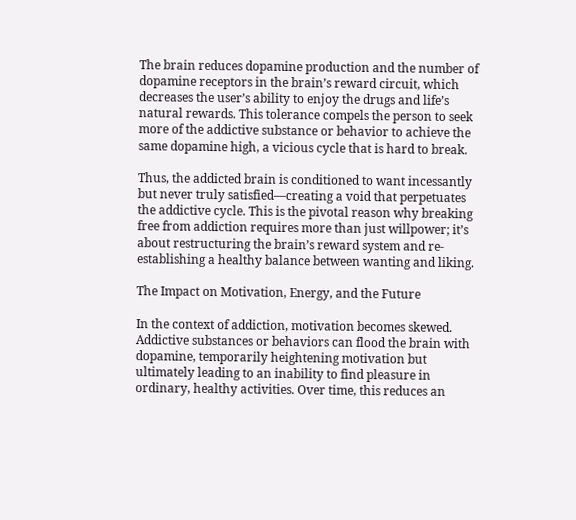The brain reduces dopamine production and the number of dopamine receptors in the brain’s reward circuit, which decreases the user’s ability to enjoy the drugs and life’s natural rewards. This tolerance compels the person to seek more of the addictive substance or behavior to achieve the same dopamine high, a vicious cycle that is hard to break.

Thus, the addicted brain is conditioned to want incessantly but never truly satisfied—creating a void that perpetuates the addictive cycle. This is the pivotal reason why breaking free from addiction requires more than just willpower; it’s about restructuring the brain’s reward system and re-establishing a healthy balance between wanting and liking.

The Impact on Motivation, Energy, and the Future

In the context of addiction, motivation becomes skewed. Addictive substances or behaviors can flood the brain with dopamine, temporarily heightening motivation but ultimately leading to an inability to find pleasure in ordinary, healthy activities. Over time, this reduces an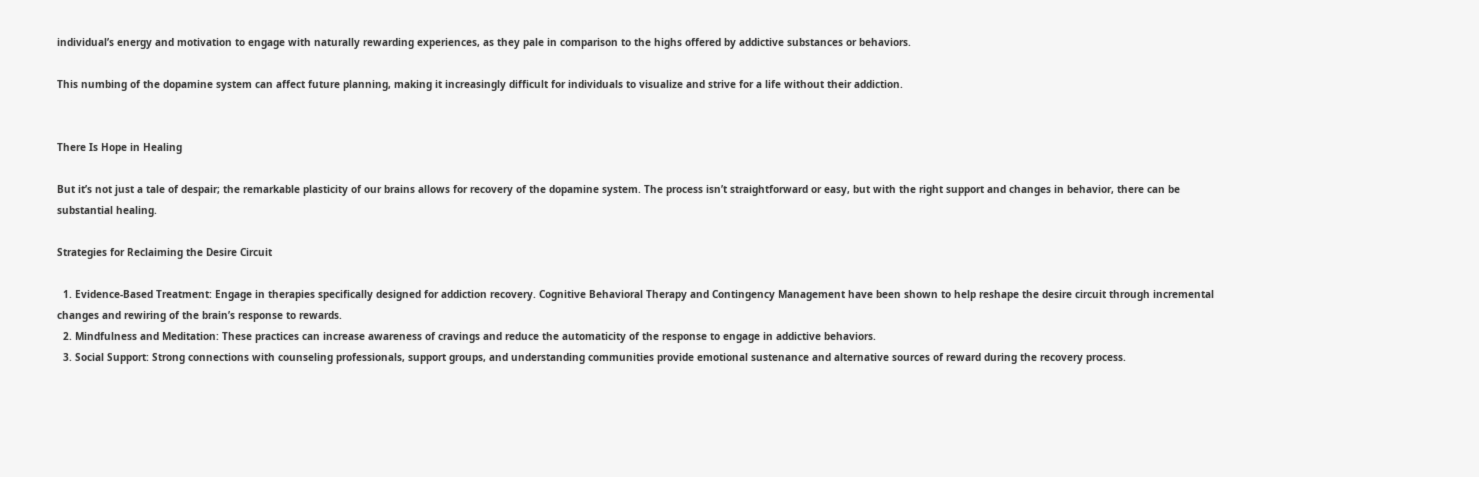individual’s energy and motivation to engage with naturally rewarding experiences, as they pale in comparison to the highs offered by addictive substances or behaviors.

This numbing of the dopamine system can affect future planning, making it increasingly difficult for individuals to visualize and strive for a life without their addiction.


There Is Hope in Healing

But it’s not just a tale of despair; the remarkable plasticity of our brains allows for recovery of the dopamine system. The process isn’t straightforward or easy, but with the right support and changes in behavior, there can be substantial healing.

Strategies for Reclaiming the Desire Circuit

  1. Evidence-Based Treatment: Engage in therapies specifically designed for addiction recovery. Cognitive Behavioral Therapy and Contingency Management have been shown to help reshape the desire circuit through incremental changes and rewiring of the brain’s response to rewards.
  2. Mindfulness and Meditation: These practices can increase awareness of cravings and reduce the automaticity of the response to engage in addictive behaviors.
  3. Social Support: Strong connections with counseling professionals, support groups, and understanding communities provide emotional sustenance and alternative sources of reward during the recovery process.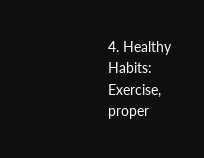4. Healthy Habits: Exercise, proper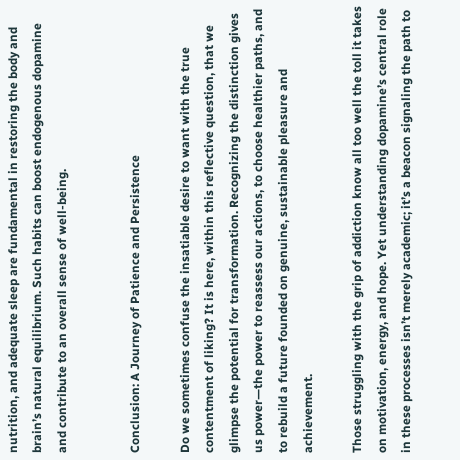nutrition, and adequate sleep are fundamental in restoring the body and brain’s natural equilibrium. Such habits can boost endogenous dopamine and contribute to an overall sense of well-being.


Conclusion: A Journey of Patience and Persistence

Do we sometimes confuse the insatiable desire to want with the true contentment of liking? It is here, within this reflective question, that we glimpse the potential for transformation. Recognizing the distinction gives us power—the power to reassess our actions, to choose healthier paths, and to rebuild a future founded on genuine, sustainable pleasure and achievement.

Those struggling with the grip of addiction know all too well the toll it takes on motivation, energy, and hope. Yet understanding dopamine’s central role in these processes isn’t merely academic; it’s a beacon signaling the path to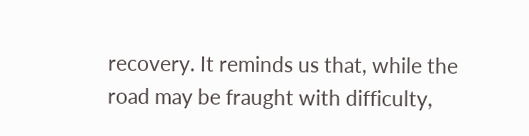recovery. It reminds us that, while the road may be fraught with difficulty,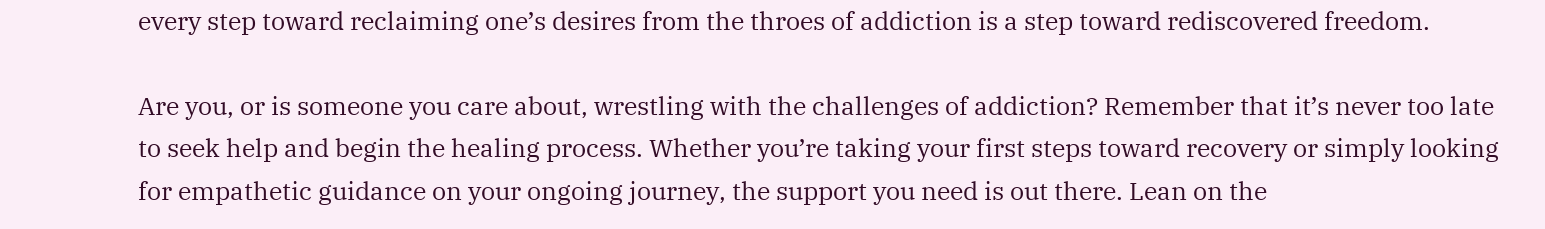every step toward reclaiming one’s desires from the throes of addiction is a step toward rediscovered freedom.

Are you, or is someone you care about, wrestling with the challenges of addiction? Remember that it’s never too late to seek help and begin the healing process. Whether you’re taking your first steps toward recovery or simply looking for empathetic guidance on your ongoing journey, the support you need is out there. Lean on the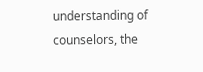understanding of counselors, the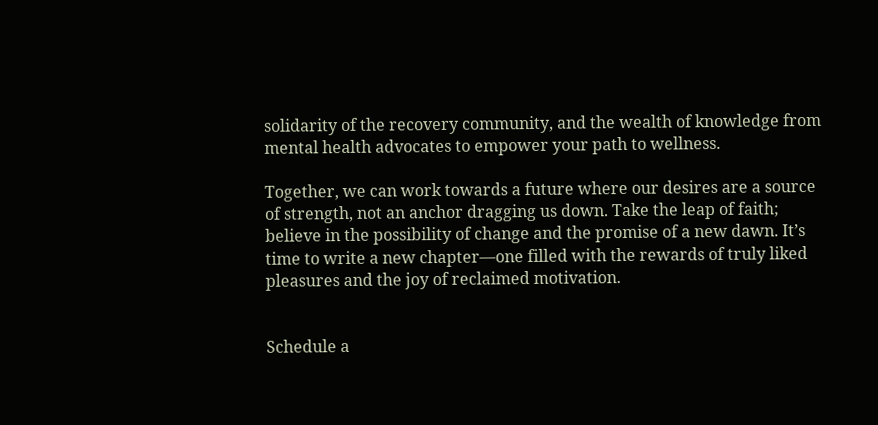solidarity of the recovery community, and the wealth of knowledge from mental health advocates to empower your path to wellness.

Together, we can work towards a future where our desires are a source of strength, not an anchor dragging us down. Take the leap of faith; believe in the possibility of change and the promise of a new dawn. It’s time to write a new chapter—one filled with the rewards of truly liked pleasures and the joy of reclaimed motivation.


Schedule a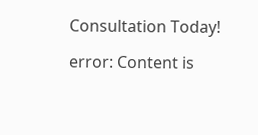Consultation Today!

error: Content is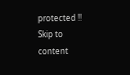protected !!
Skip to content